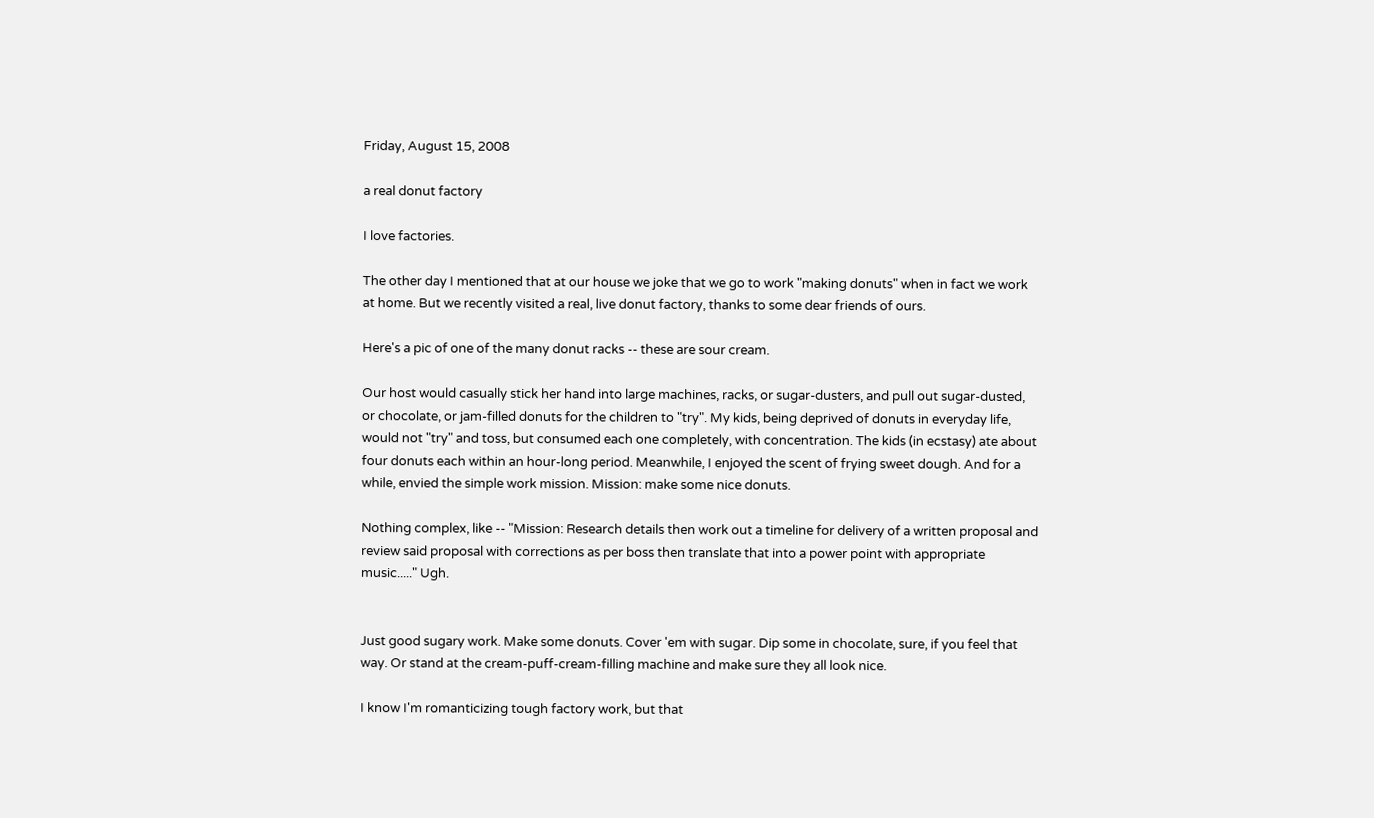Friday, August 15, 2008

a real donut factory

I love factories.

The other day I mentioned that at our house we joke that we go to work "making donuts" when in fact we work at home. But we recently visited a real, live donut factory, thanks to some dear friends of ours.

Here's a pic of one of the many donut racks -- these are sour cream.

Our host would casually stick her hand into large machines, racks, or sugar-dusters, and pull out sugar-dusted, or chocolate, or jam-filled donuts for the children to "try". My kids, being deprived of donuts in everyday life, would not "try" and toss, but consumed each one completely, with concentration. The kids (in ecstasy) ate about four donuts each within an hour-long period. Meanwhile, I enjoyed the scent of frying sweet dough. And for a while, envied the simple work mission. Mission: make some nice donuts.

Nothing complex, like -- "Mission: Research details then work out a timeline for delivery of a written proposal and review said proposal with corrections as per boss then translate that into a power point with appropriate music....." Ugh.


Just good sugary work. Make some donuts. Cover 'em with sugar. Dip some in chocolate, sure, if you feel that way. Or stand at the cream-puff-cream-filling machine and make sure they all look nice.

I know I'm romanticizing tough factory work, but that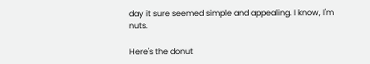day it sure seemed simple and appealing. I know, I'm nuts.

Here's the donut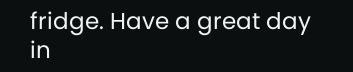fridge. Have a great day in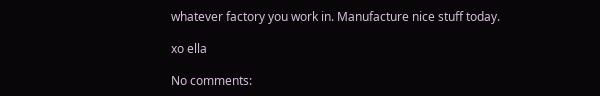whatever factory you work in. Manufacture nice stuff today.

xo ella

No comments: